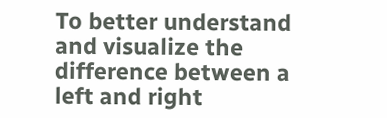To better understand and visualize the difference between a left and right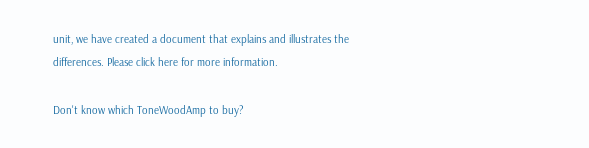unit, we have created a document that explains and illustrates the differences. Please click here for more information.

Don't know which ToneWoodAmp to buy?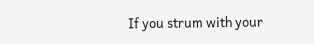If you strum with your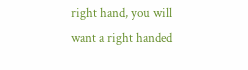right hand, you will want a right handed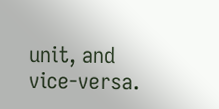unit, and vice-versa.